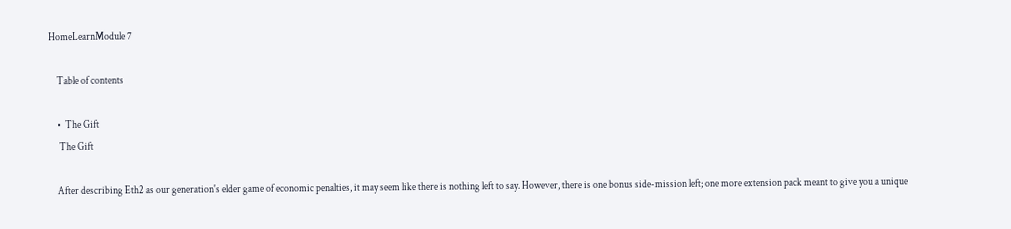HomeLearnModule 7

    Table of contents

    •  The Gift
     The Gift

    After describing Eth2 as our generation's elder game of economic penalties, it may seem like there is nothing left to say. However, there is one bonus side-mission left; one more extension pack meant to give you a unique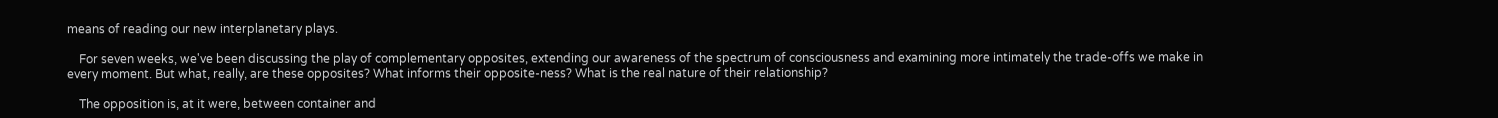means of reading our new interplanetary plays.

    For seven weeks, we've been discussing the play of complementary opposites, extending our awareness of the spectrum of consciousness and examining more intimately the trade-offs we make in every moment. But what, really, are these opposites? What informs their opposite-ness? What is the real nature of their relationship?

    The opposition is, at it were, between container and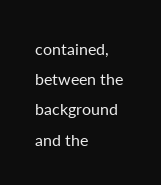contained, between the background and the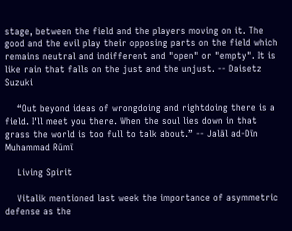stage, between the field and the players moving on it. The good and the evil play their opposing parts on the field which remains neutral and indifferent and "open" or "empty". It is like rain that falls on the just and the unjust. -- Daisetz Suzuki

    “Out beyond ideas of wrongdoing and rightdoing there is a field. I'll meet you there. When the soul lies down in that grass the world is too full to talk about.” -- Jalāl ad-Dīn Muhammad Rūmī

    Living Spirit

    Vitalik mentioned last week the importance of asymmetric defense as the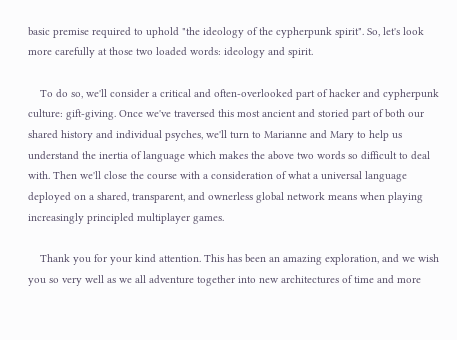basic premise required to uphold "the ideology of the cypherpunk spirit". So, let's look more carefully at those two loaded words: ideology and spirit.

    To do so, we'll consider a critical and often-overlooked part of hacker and cypherpunk culture: gift-giving. Once we've traversed this most ancient and storied part of both our shared history and individual psyches, we'll turn to Marianne and Mary to help us understand the inertia of language which makes the above two words so difficult to deal with. Then we'll close the course with a consideration of what a universal language deployed on a shared, transparent, and ownerless global network means when playing increasingly principled multiplayer games.

    Thank you for your kind attention. This has been an amazing exploration, and we wish you so very well as we all adventure together into new architectures of time and more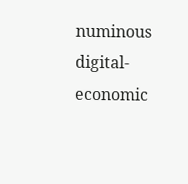numinous digital-economic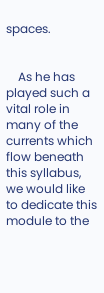spaces.


    As he has played such a vital role in many of the currents which flow beneath this syllabus, we would like to dedicate this module to the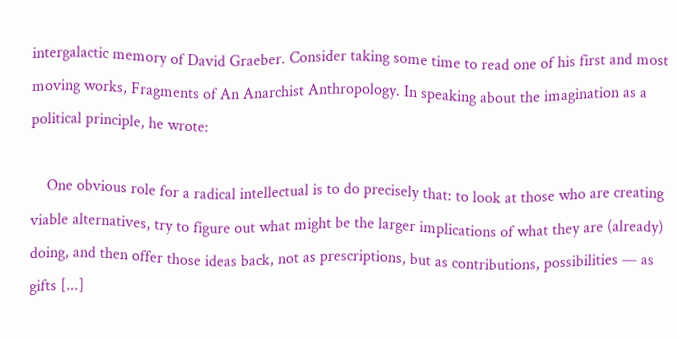intergalactic memory of David Graeber. Consider taking some time to read one of his first and most moving works, Fragments of An Anarchist Anthropology. In speaking about the imagination as a political principle, he wrote:

    One obvious role for a radical intellectual is to do precisely that: to look at those who are creating viable alternatives, try to figure out what might be the larger implications of what they are (already) doing, and then offer those ideas back, not as prescriptions, but as contributions, possibilities — as gifts [...]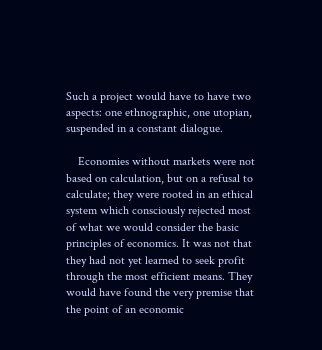Such a project would have to have two aspects: one ethnographic, one utopian, suspended in a constant dialogue.

    Economies without markets were not based on calculation, but on a refusal to calculate; they were rooted in an ethical system which consciously rejected most of what we would consider the basic principles of economics. It was not that they had not yet learned to seek profit through the most efficient means. They would have found the very premise that the point of an economic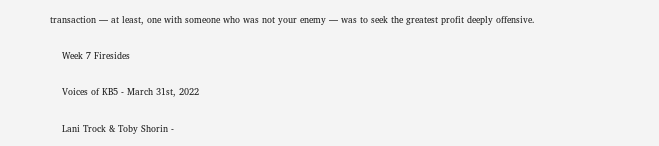transaction — at least, one with someone who was not your enemy — was to seek the greatest profit deeply offensive.

    Week 7 Firesides

    Voices of KB5 - March 31st, 2022

    Lani Trock & Toby Shorin -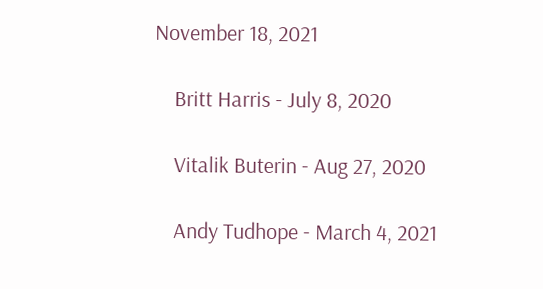November 18, 2021

    Britt Harris - July 8, 2020

    Vitalik Buterin - Aug 27, 2020

    Andy Tudhope - March 4, 2021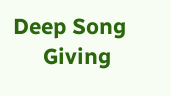Deep Song
     Giving